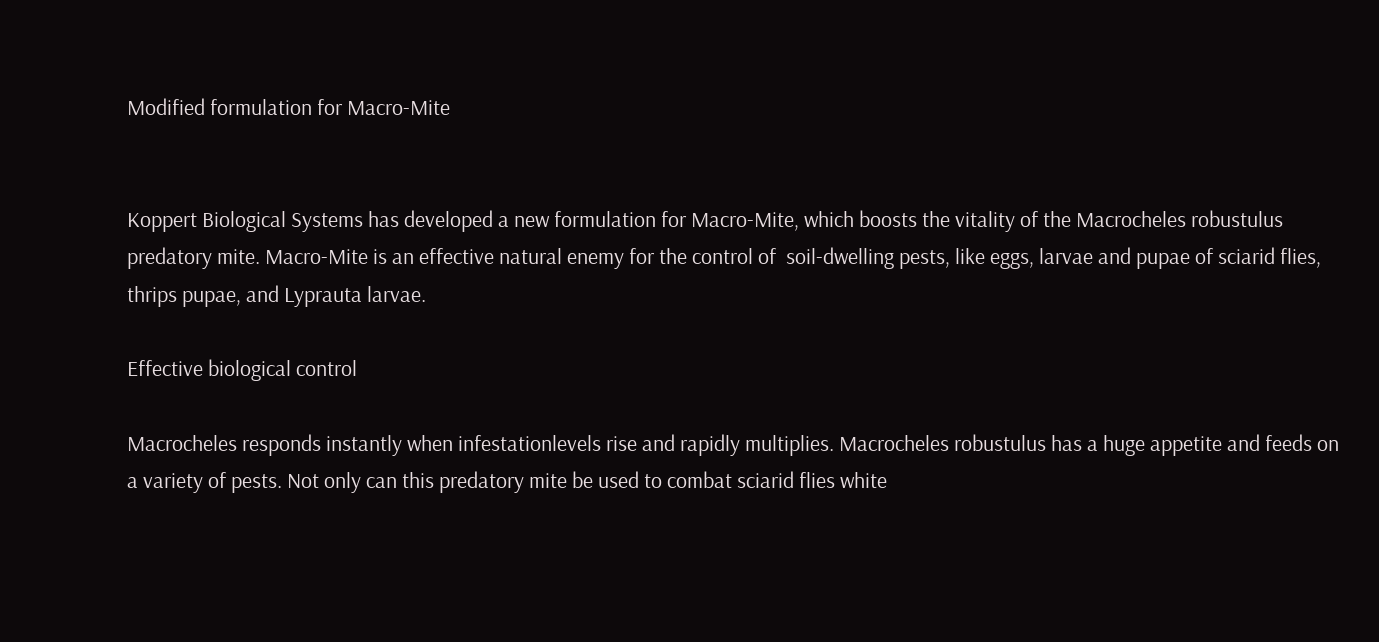Modified formulation for Macro-Mite


Koppert Biological Systems has developed a new formulation for Macro-Mite, which boosts the vitality of the Macrocheles robustulus predatory mite. Macro-Mite is an effective natural enemy for the control of  soil-dwelling pests, like eggs, larvae and pupae of sciarid flies, thrips pupae, and Lyprauta larvae.

Effective biological control

Macrocheles responds instantly when infestationlevels rise and rapidly multiplies. Macrocheles robustulus has a huge appetite and feeds on a variety of pests. Not only can this predatory mite be used to combat sciarid flies white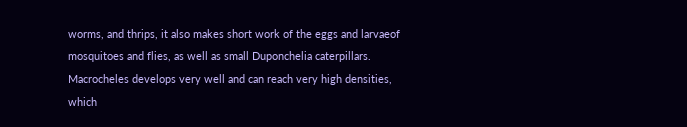worms, and thrips, it also makes short work of the eggs and larvaeof mosquitoes and flies, as well as small Duponchelia caterpillars. Macrocheles develops very well and can reach very high densities, which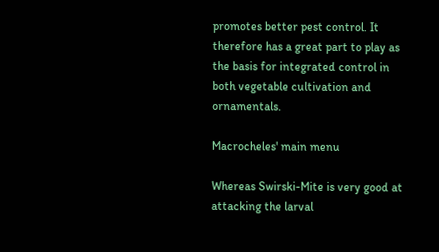promotes better pest control. It therefore has a great part to play as the basis for integrated control in both vegetable cultivation and ornamentals.

Macrocheles' main menu

Whereas Swirski-Mite is very good at attacking the larval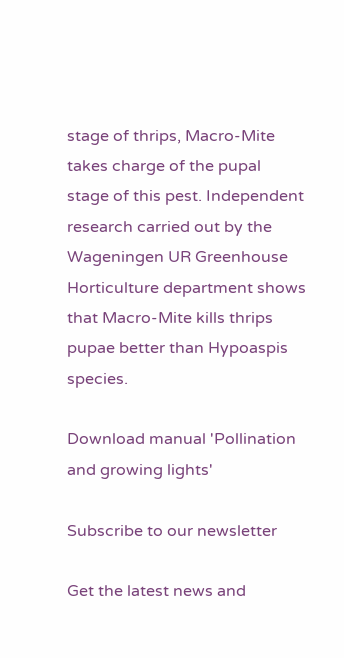stage of thrips, Macro-Mite takes charge of the pupal stage of this pest. Independent research carried out by the Wageningen UR Greenhouse Horticulture department shows that Macro-Mite kills thrips pupae better than Hypoaspis species.

Download manual 'Pollination and growing lights'

Subscribe to our newsletter

Get the latest news and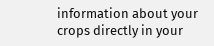information about your crops directly in your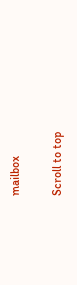mailbox

Scroll to top